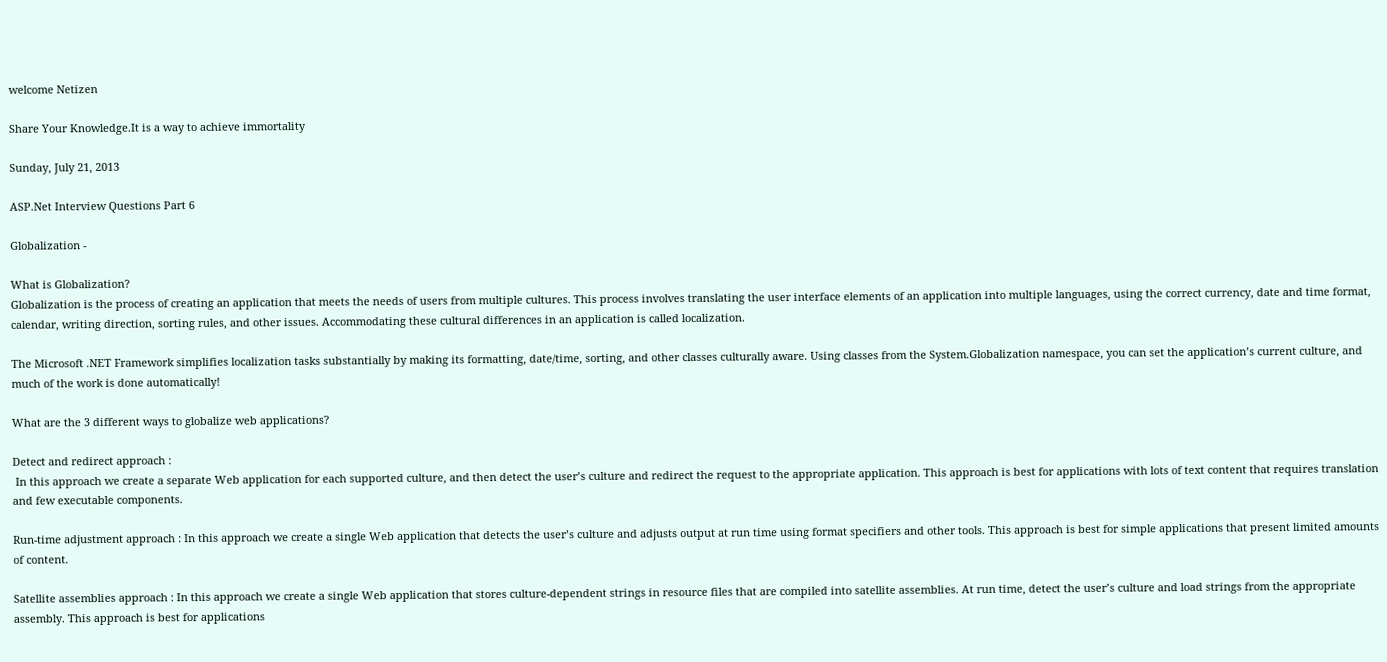welcome Netizen

Share Your Knowledge.It is a way to achieve immortality

Sunday, July 21, 2013

ASP.Net Interview Questions Part 6

Globalization -

What is Globalization?
Globalization is the process of creating an application that meets the needs of users from multiple cultures. This process involves translating the user interface elements of an application into multiple languages, using the correct currency, date and time format, calendar, writing direction, sorting rules, and other issues. Accommodating these cultural differences in an application is called localization.

The Microsoft .NET Framework simplifies localization tasks substantially by making its formatting, date/time, sorting, and other classes culturally aware. Using classes from the System.Globalization namespace, you can set the application’s current culture, and much of the work is done automatically!

What are the 3 different ways to globalize web applications?

Detect and redirect approach :
 In this approach we create a separate Web application for each supported culture, and then detect the user’s culture and redirect the request to the appropriate application. This approach is best for applications with lots of text content that requires translation and few executable components.

Run-time adjustment approach : In this approach we create a single Web application that detects the user’s culture and adjusts output at run time using format specifiers and other tools. This approach is best for simple applications that present limited amounts of content.

Satellite assemblies approach : In this approach we create a single Web application that stores culture-dependent strings in resource files that are compiled into satellite assemblies. At run time, detect the user’s culture and load strings from the appropriate assembly. This approach is best for applications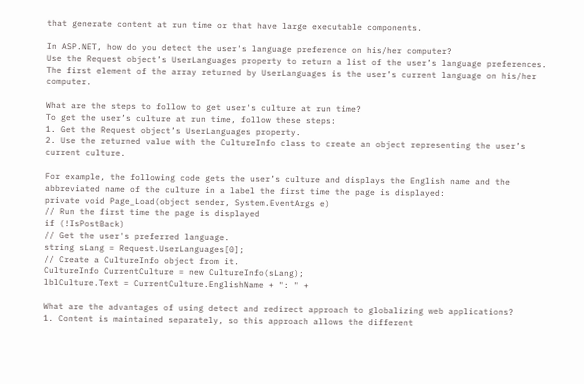that generate content at run time or that have large executable components.

In ASP.NET, how do you detect the user's language preference on his/her computer?
Use the Request object’s UserLanguages property to return a list of the user’s language preferences. The first element of the array returned by UserLanguages is the user’s current language on his/her computer.

What are the steps to follow to get user's culture at run time?
To get the user’s culture at run time, follow these steps:
1. Get the Request object’s UserLanguages property.
2. Use the returned value with the CultureInfo class to create an object representing the user’s current culture.

For example, the following code gets the user’s culture and displays the English name and the abbreviated name of the culture in a label the first time the page is displayed:
private void Page_Load(object sender, System.EventArgs e)
// Run the first time the page is displayed
if (!IsPostBack)
// Get the user's preferred language.
string sLang = Request.UserLanguages[0];
// Create a CultureInfo object from it.
CultureInfo CurrentCulture = new CultureInfo(sLang);
lblCulture.Text = CurrentCulture.EnglishName + ": " +

What are the advantages of using detect and redirect approach to globalizing web applications?
1. Content is maintained separately, so this approach allows the different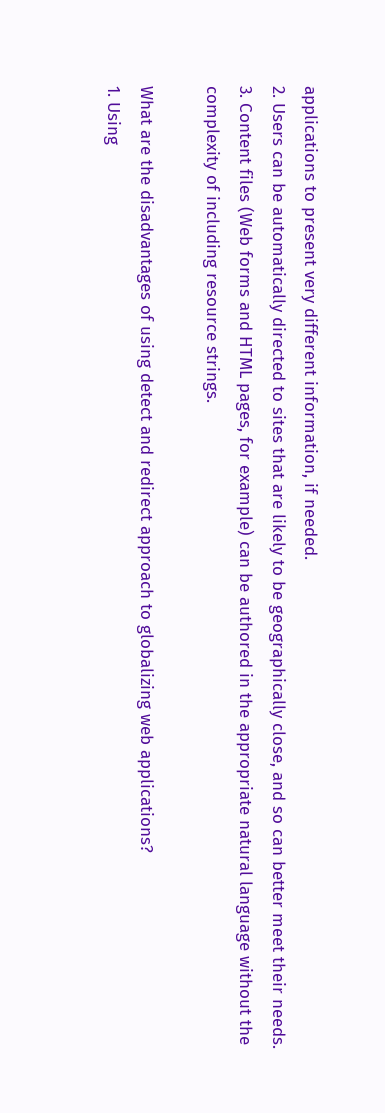applications to present very different information, if needed.
2. Users can be automatically directed to sites that are likely to be geographically close, and so can better meet their needs.
3. Content files (Web forms and HTML pages, for example) can be authored in the appropriate natural language without the complexity of including resource strings.

What are the disadvantages of using detect and redirect approach to globalizing web applications?
1. Using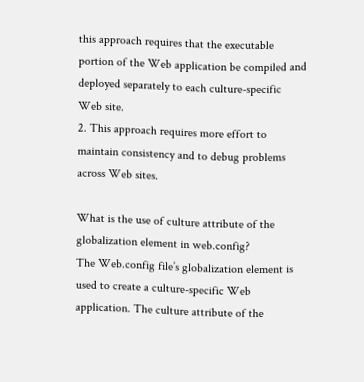this approach requires that the executable portion of the Web application be compiled and deployed separately to each culture-specific Web site.
2. This approach requires more effort to maintain consistency and to debug problems across Web sites.

What is the use of culture attribute of the globalization element in web.config?
The Web.config file’s globalization element is used to create a culture-specific Web application. The culture attribute of the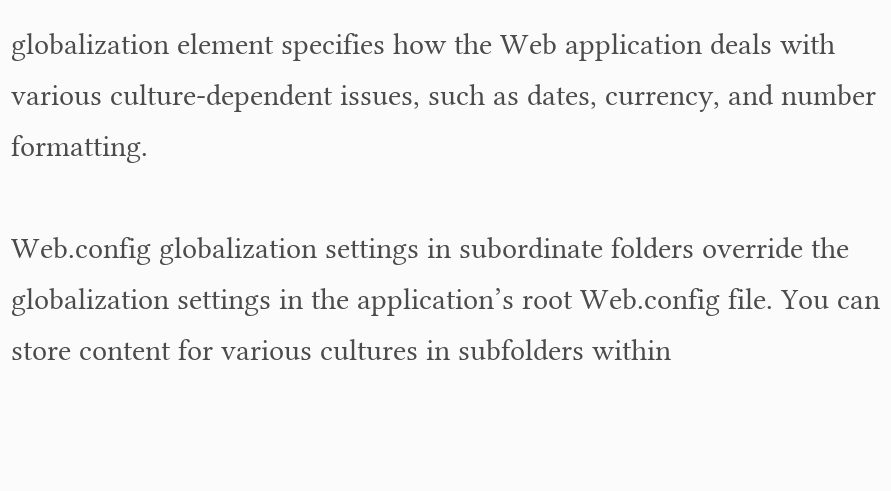globalization element specifies how the Web application deals with various culture-dependent issues, such as dates, currency, and number formatting.

Web.config globalization settings in subordinate folders override the globalization settings in the application’s root Web.config file. You can store content for various cultures in subfolders within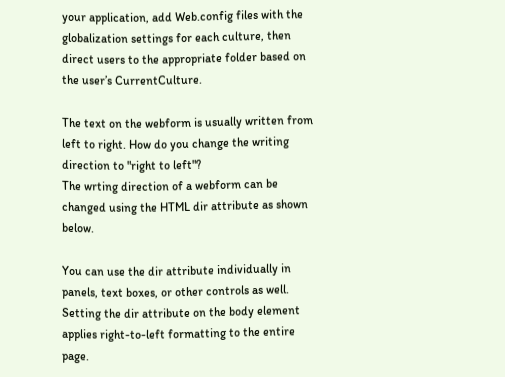your application, add Web.config files with the globalization settings for each culture, then direct users to the appropriate folder based on the user’s CurrentCulture.

The text on the webform is usually written from left to right. How do you change the writing direction to "right to left"?
The wrting direction of a webform can be changed using the HTML dir attribute as shown below.

You can use the dir attribute individually in panels, text boxes, or other controls as well. Setting the dir attribute on the body element applies right-to-left formatting to the entire page.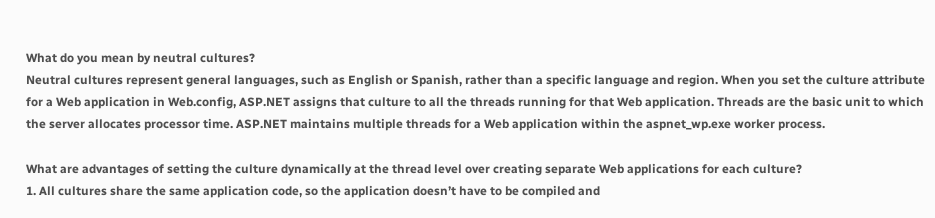What do you mean by neutral cultures?
Neutral cultures represent general languages, such as English or Spanish, rather than a specific language and region. When you set the culture attribute for a Web application in Web.config, ASP.NET assigns that culture to all the threads running for that Web application. Threads are the basic unit to which the server allocates processor time. ASP.NET maintains multiple threads for a Web application within the aspnet_wp.exe worker process.

What are advantages of setting the culture dynamically at the thread level over creating separate Web applications for each culture?
1. All cultures share the same application code, so the application doesn’t have to be compiled and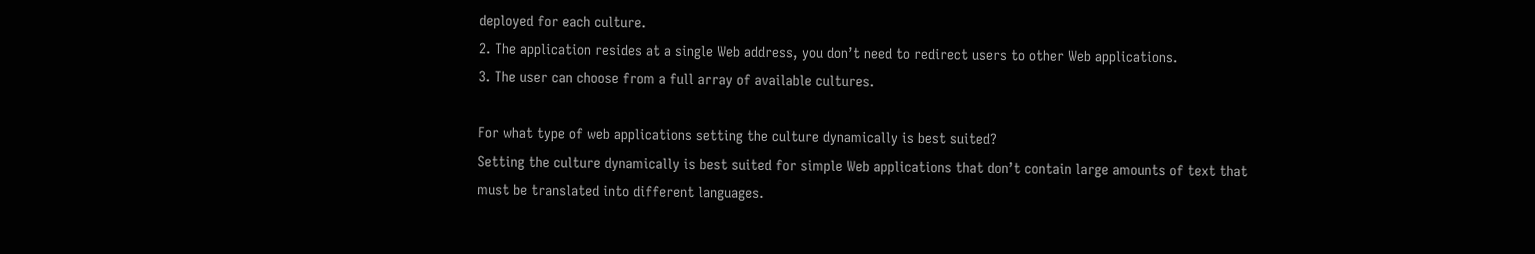deployed for each culture.
2. The application resides at a single Web address, you don’t need to redirect users to other Web applications.
3. The user can choose from a full array of available cultures.

For what type of web applications setting the culture dynamically is best suited?
Setting the culture dynamically is best suited for simple Web applications that don’t contain large amounts of text that must be translated into different languages.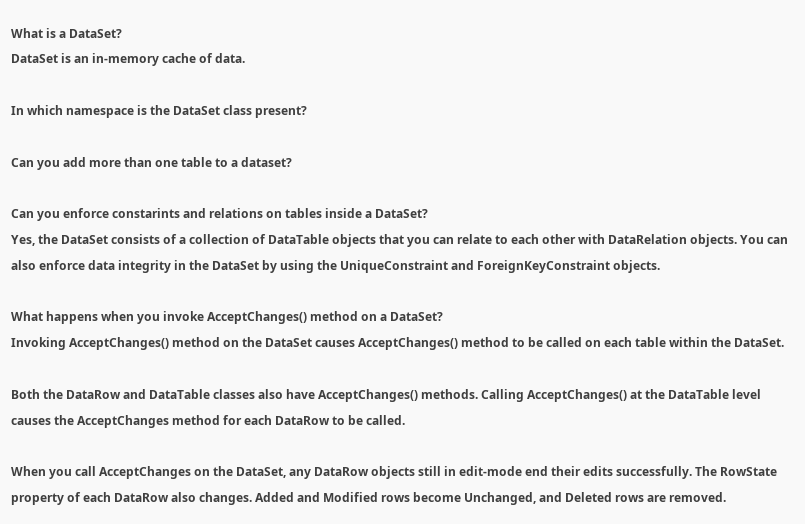What is a DataSet?
DataSet is an in-memory cache of data.

In which namespace is the DataSet class present?

Can you add more than one table to a dataset?

Can you enforce constarints and relations on tables inside a DataSet?
Yes, the DataSet consists of a collection of DataTable objects that you can relate to each other with DataRelation objects. You can also enforce data integrity in the DataSet by using the UniqueConstraint and ForeignKeyConstraint objects.

What happens when you invoke AcceptChanges() method on a DataSet?
Invoking AcceptChanges() method on the DataSet causes AcceptChanges() method to be called on each table within the DataSet.

Both the DataRow and DataTable classes also have AcceptChanges() methods. Calling AcceptChanges() at the DataTable level causes the AcceptChanges method for each DataRow to be called.

When you call AcceptChanges on the DataSet, any DataRow objects still in edit-mode end their edits successfully. The RowState property of each DataRow also changes. Added and Modified rows become Unchanged, and Deleted rows are removed.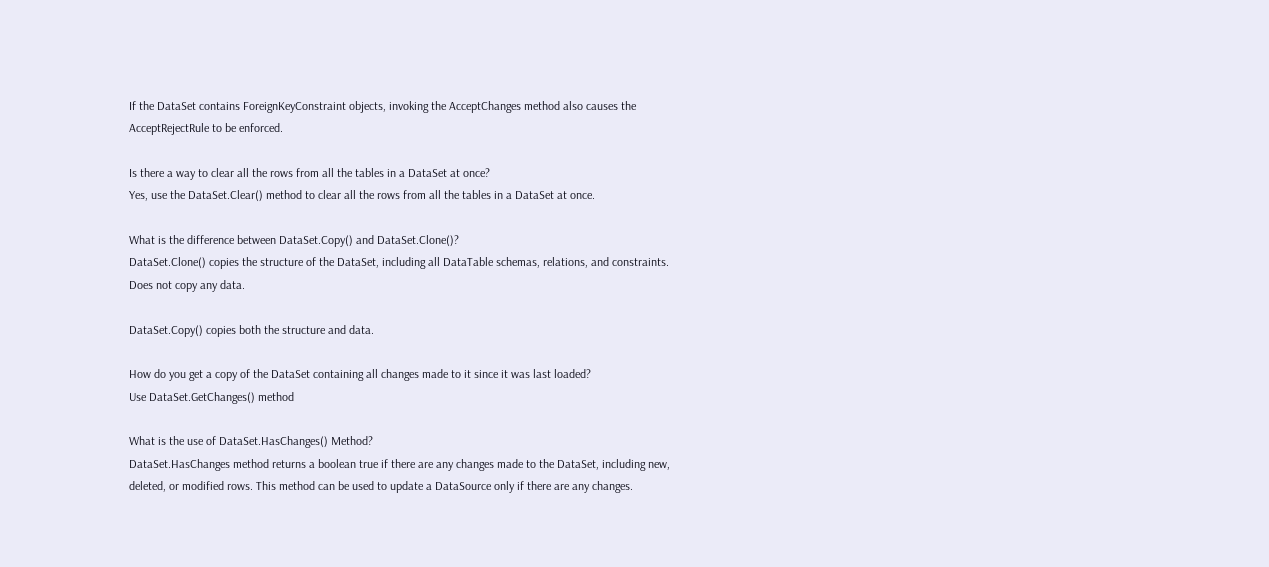If the DataSet contains ForeignKeyConstraint objects, invoking the AcceptChanges method also causes the AcceptRejectRule to be enforced.

Is there a way to clear all the rows from all the tables in a DataSet at once?
Yes, use the DataSet.Clear() method to clear all the rows from all the tables in a DataSet at once.

What is the difference between DataSet.Copy() and DataSet.Clone()?
DataSet.Clone() copies the structure of the DataSet, including all DataTable schemas, relations, and constraints. Does not copy any data.

DataSet.Copy() copies both the structure and data.

How do you get a copy of the DataSet containing all changes made to it since it was last loaded?
Use DataSet.GetChanges() method

What is the use of DataSet.HasChanges() Method?
DataSet.HasChanges method returns a boolean true if there are any changes made to the DataSet, including new, deleted, or modified rows. This method can be used to update a DataSource only if there are any changes.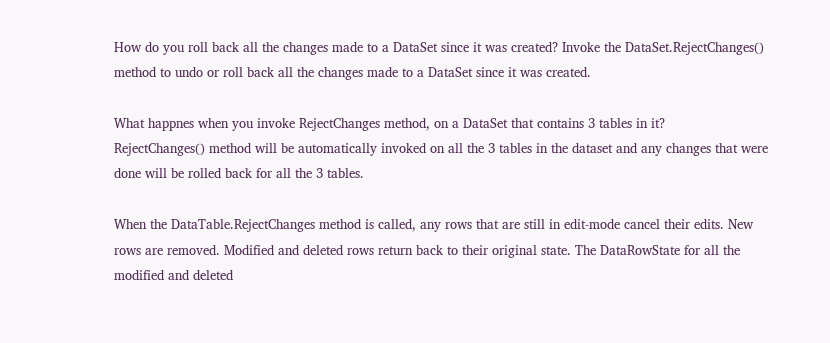How do you roll back all the changes made to a DataSet since it was created? Invoke the DataSet.RejectChanges() method to undo or roll back all the changes made to a DataSet since it was created.

What happnes when you invoke RejectChanges method, on a DataSet that contains 3 tables in it?
RejectChanges() method will be automatically invoked on all the 3 tables in the dataset and any changes that were done will be rolled back for all the 3 tables.

When the DataTable.RejectChanges method is called, any rows that are still in edit-mode cancel their edits. New rows are removed. Modified and deleted rows return back to their original state. The DataRowState for all the modified and deleted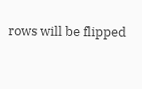rows will be flipped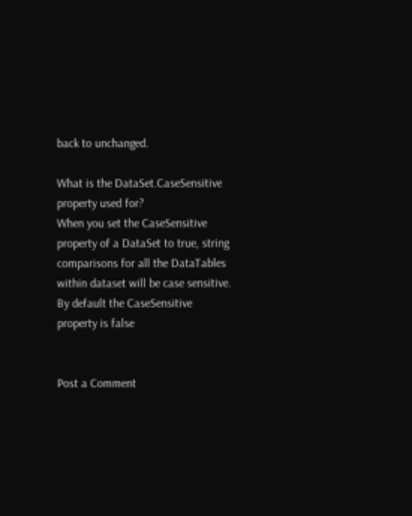back to unchanged.

What is the DataSet.CaseSensitive property used for?
When you set the CaseSensitive property of a DataSet to true, string comparisons for all the DataTables within dataset will be case sensitive. By default the CaseSensitive property is false


Post a Comment